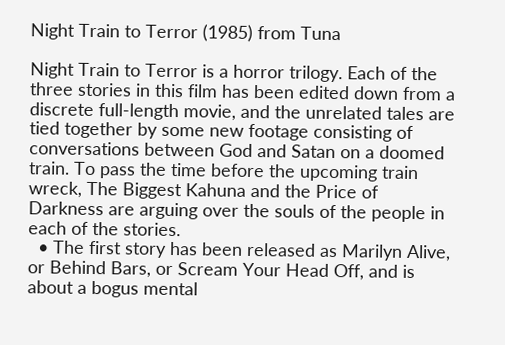Night Train to Terror (1985) from Tuna

Night Train to Terror is a horror trilogy. Each of the three stories in this film has been edited down from a discrete full-length movie, and the unrelated tales are tied together by some new footage consisting of conversations between God and Satan on a doomed train. To pass the time before the upcoming train wreck, The Biggest Kahuna and the Price of Darkness are arguing over the souls of the people in each of the stories.
  • The first story has been released as Marilyn Alive, or Behind Bars, or Scream Your Head Off, and is about a bogus mental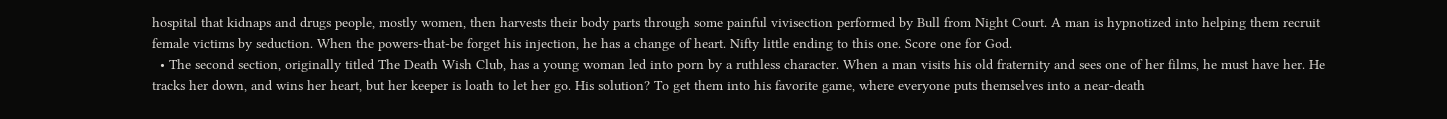hospital that kidnaps and drugs people, mostly women, then harvests their body parts through some painful vivisection performed by Bull from Night Court. A man is hypnotized into helping them recruit female victims by seduction. When the powers-that-be forget his injection, he has a change of heart. Nifty little ending to this one. Score one for God.
  • The second section, originally titled The Death Wish Club, has a young woman led into porn by a ruthless character. When a man visits his old fraternity and sees one of her films, he must have her. He tracks her down, and wins her heart, but her keeper is loath to let her go. His solution? To get them into his favorite game, where everyone puts themselves into a near-death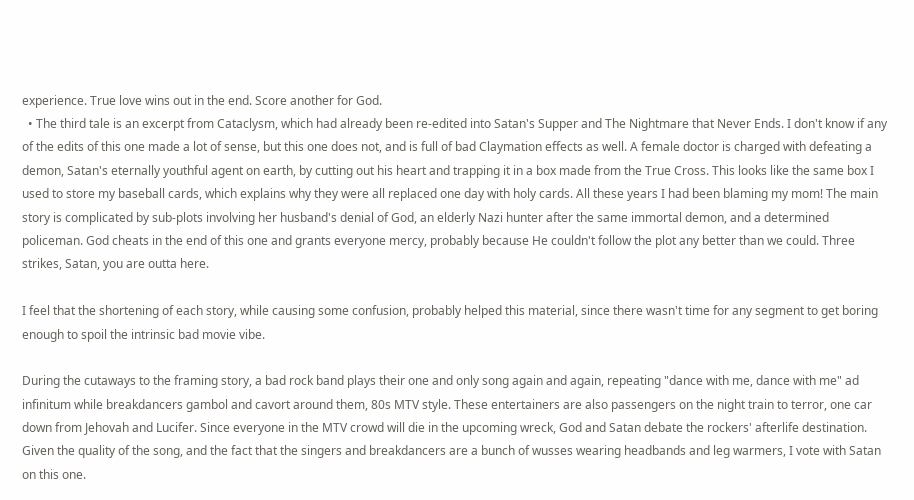experience. True love wins out in the end. Score another for God.
  • The third tale is an excerpt from Cataclysm, which had already been re-edited into Satan's Supper and The Nightmare that Never Ends. I don't know if any of the edits of this one made a lot of sense, but this one does not, and is full of bad Claymation effects as well. A female doctor is charged with defeating a demon, Satan's eternally youthful agent on earth, by cutting out his heart and trapping it in a box made from the True Cross. This looks like the same box I used to store my baseball cards, which explains why they were all replaced one day with holy cards. All these years I had been blaming my mom! The main story is complicated by sub-plots involving her husband's denial of God, an elderly Nazi hunter after the same immortal demon, and a determined policeman. God cheats in the end of this one and grants everyone mercy, probably because He couldn't follow the plot any better than we could. Three strikes, Satan, you are outta here.

I feel that the shortening of each story, while causing some confusion, probably helped this material, since there wasn't time for any segment to get boring enough to spoil the intrinsic bad movie vibe.

During the cutaways to the framing story, a bad rock band plays their one and only song again and again, repeating "dance with me, dance with me" ad infinitum while breakdancers gambol and cavort around them, 80s MTV style. These entertainers are also passengers on the night train to terror, one car down from Jehovah and Lucifer. Since everyone in the MTV crowd will die in the upcoming wreck, God and Satan debate the rockers' afterlife destination. Given the quality of the song, and the fact that the singers and breakdancers are a bunch of wusses wearing headbands and leg warmers, I vote with Satan on this one.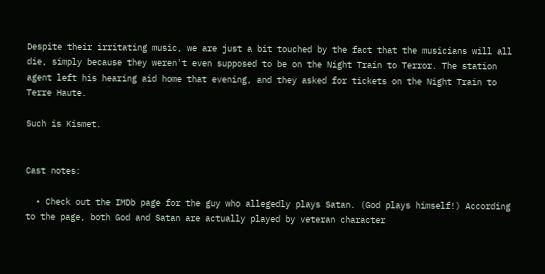Despite their irritating music, we are just a bit touched by the fact that the musicians will all die, simply because they weren't even supposed to be on the Night Train to Terror. The station agent left his hearing aid home that evening, and they asked for tickets on the Night Train to Terre Haute.

Such is Kismet.


Cast notes:

  • Check out the IMDb page for the guy who allegedly plays Satan. (God plays himself!) According to the page, both God and Satan are actually played by veteran character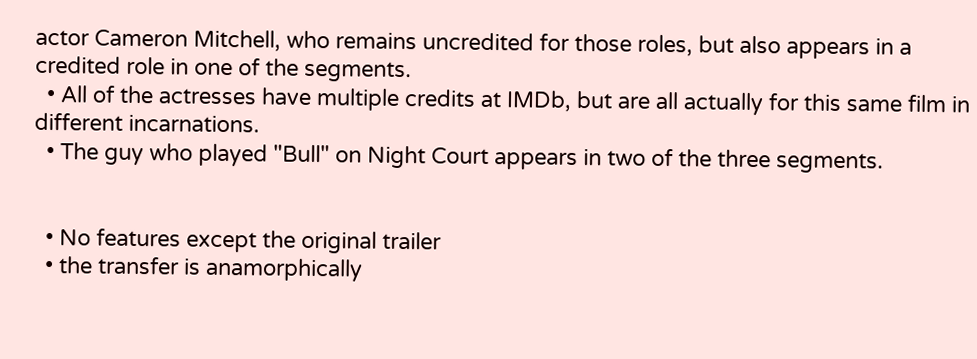actor Cameron Mitchell, who remains uncredited for those roles, but also appears in a credited role in one of the segments.
  • All of the actresses have multiple credits at IMDb, but are all actually for this same film in different incarnations.
  • The guy who played "Bull" on Night Court appears in two of the three segments.


  • No features except the original trailer
  • the transfer is anamorphically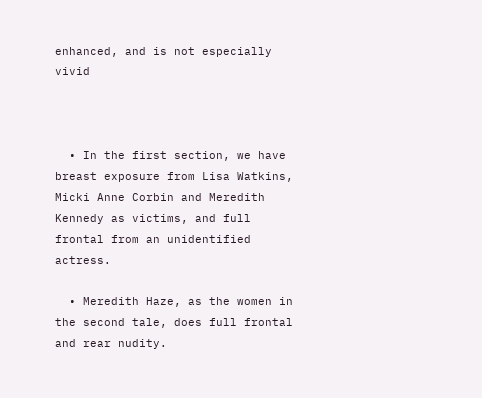enhanced, and is not especially vivid



  • In the first section, we have breast exposure from Lisa Watkins, Micki Anne Corbin and Meredith Kennedy as victims, and full frontal from an unidentified actress.

  • Meredith Haze, as the women in the second tale, does full frontal and rear nudity.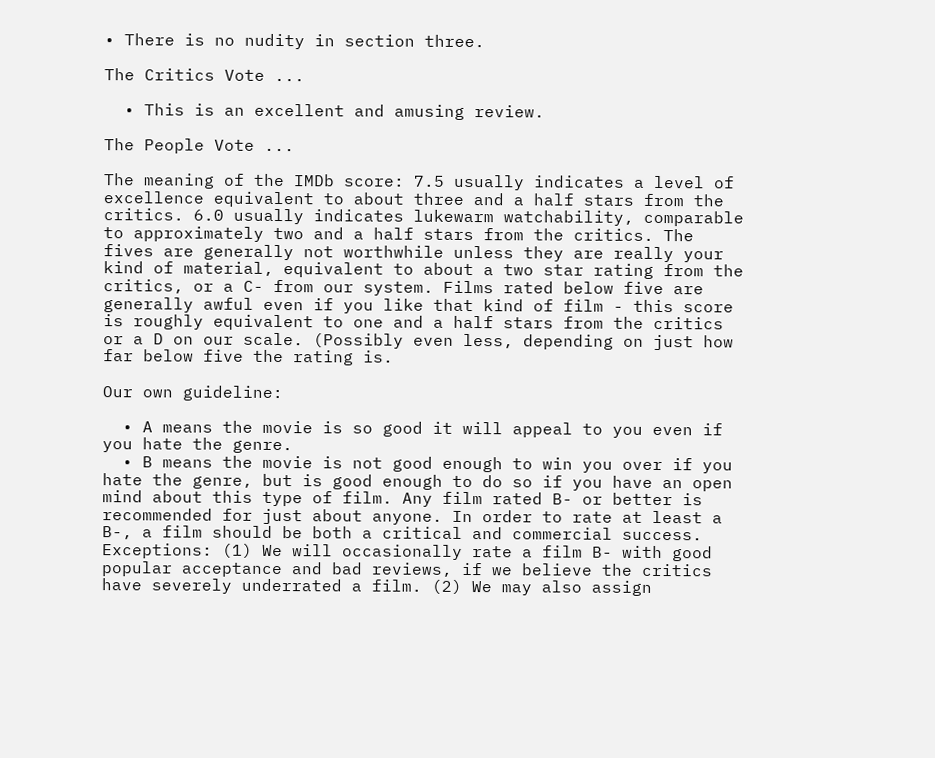• There is no nudity in section three.

The Critics Vote ...

  • This is an excellent and amusing review.

The People Vote ...

The meaning of the IMDb score: 7.5 usually indicates a level of excellence equivalent to about three and a half stars from the critics. 6.0 usually indicates lukewarm watchability, comparable to approximately two and a half stars from the critics. The fives are generally not worthwhile unless they are really your kind of material, equivalent to about a two star rating from the critics, or a C- from our system. Films rated below five are generally awful even if you like that kind of film - this score is roughly equivalent to one and a half stars from the critics or a D on our scale. (Possibly even less, depending on just how far below five the rating is.

Our own guideline:

  • A means the movie is so good it will appeal to you even if you hate the genre.
  • B means the movie is not good enough to win you over if you hate the genre, but is good enough to do so if you have an open mind about this type of film. Any film rated B- or better is recommended for just about anyone. In order to rate at least a B-, a film should be both a critical and commercial success. Exceptions: (1) We will occasionally rate a film B- with good popular acceptance and bad reviews, if we believe the critics have severely underrated a film. (2) We may also assign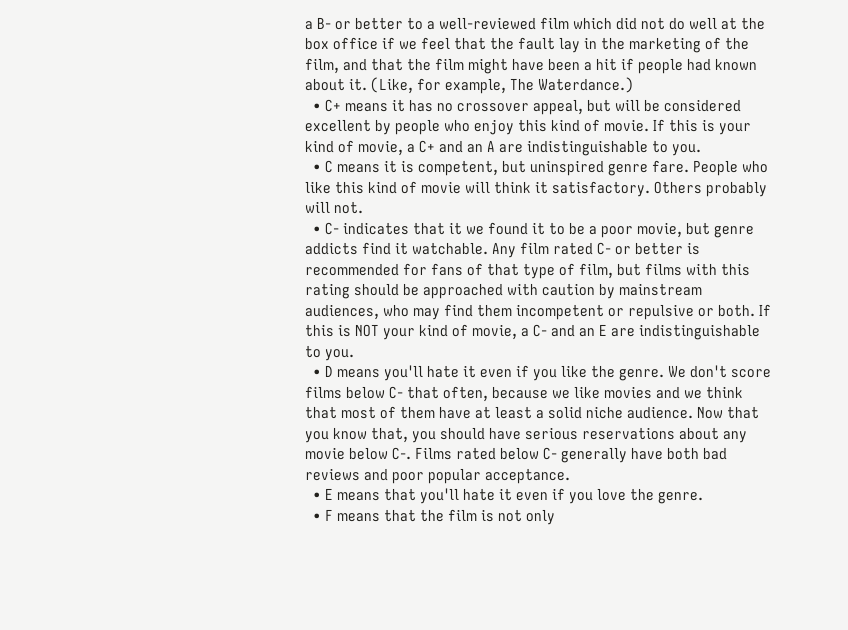a B- or better to a well-reviewed film which did not do well at the box office if we feel that the fault lay in the marketing of the film, and that the film might have been a hit if people had known about it. (Like, for example, The Waterdance.)
  • C+ means it has no crossover appeal, but will be considered excellent by people who enjoy this kind of movie. If this is your kind of movie, a C+ and an A are indistinguishable to you.
  • C means it is competent, but uninspired genre fare. People who like this kind of movie will think it satisfactory. Others probably will not.
  • C- indicates that it we found it to be a poor movie, but genre addicts find it watchable. Any film rated C- or better is recommended for fans of that type of film, but films with this rating should be approached with caution by mainstream audiences, who may find them incompetent or repulsive or both. If this is NOT your kind of movie, a C- and an E are indistinguishable to you.
  • D means you'll hate it even if you like the genre. We don't score films below C- that often, because we like movies and we think that most of them have at least a solid niche audience. Now that you know that, you should have serious reservations about any movie below C-. Films rated below C- generally have both bad reviews and poor popular acceptance.
  • E means that you'll hate it even if you love the genre.
  • F means that the film is not only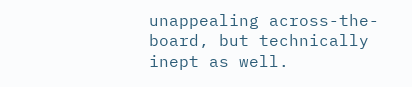unappealing across-the-board, but technically inept as well.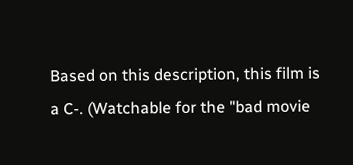Based on this description, this film is a C-. (Watchable for the "bad movie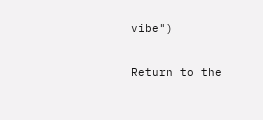vibe")

Return to the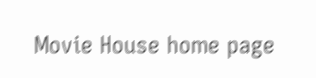Movie House home page